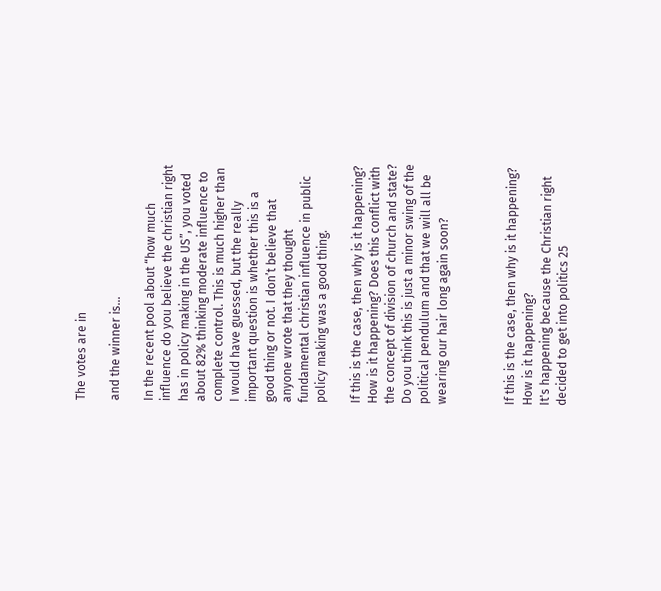The votes are in

and the winner is…

In the recent pool about “how much influence do you believe the christian right has in policy making in the US”, you voted about 82% thinking moderate influence to complete control. This is much higher than I would have guessed, but the really important question is whether this is a good thing or not. I don’t believe that anyone wrote that they thought fundamental christian influence in public policy making was a good thing.

If this is the case, then why is it happening? How is it happening? Does this conflict with the concept of division of church and state? Do you think this is just a minor swing of the political pendulum and that we will all be wearing our hair long again soon?



If this is the case, then why is it happening? How is it happening?
It's happening because the Christian right decided to get into politics 25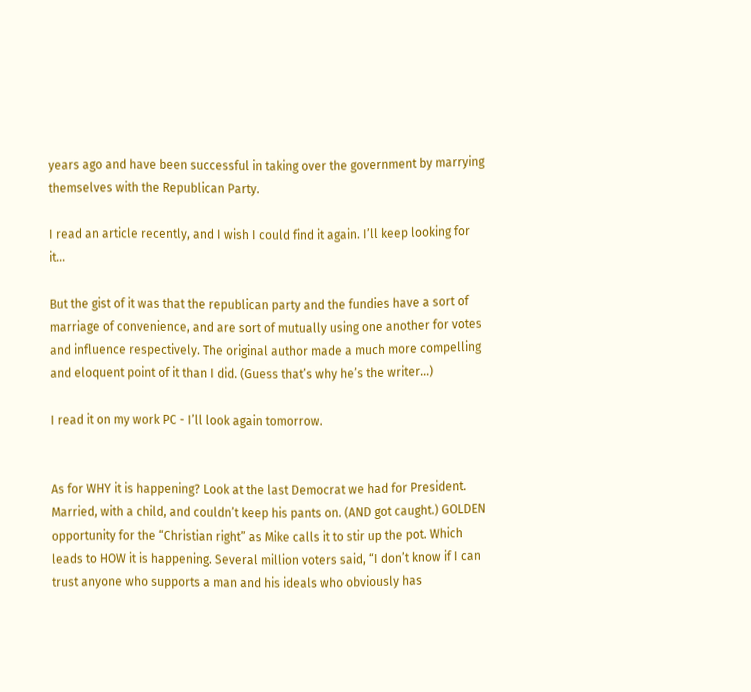years ago and have been successful in taking over the government by marrying themselves with the Republican Party.

I read an article recently, and I wish I could find it again. I’ll keep looking for it…

But the gist of it was that the republican party and the fundies have a sort of marriage of convenience, and are sort of mutually using one another for votes and influence respectively. The original author made a much more compelling and eloquent point of it than I did. (Guess that’s why he’s the writer…)

I read it on my work PC - I’ll look again tomorrow.


As for WHY it is happening? Look at the last Democrat we had for President. Married, with a child, and couldn’t keep his pants on. (AND got caught.) GOLDEN opportunity for the “Christian right” as Mike calls it to stir up the pot. Which leads to HOW it is happening. Several million voters said, “I don’t know if I can trust anyone who supports a man and his ideals who obviously has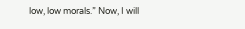low, low morals.” Now, I will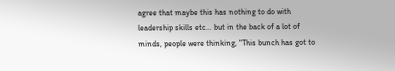agree that maybe this has nothing to do with leadership skills etc… but in the back of a lot of minds, people were thinking, "This bunch has got to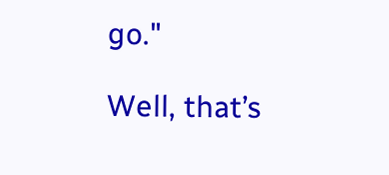go."

Well, that’s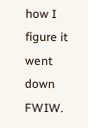how I figure it went down FWIW.